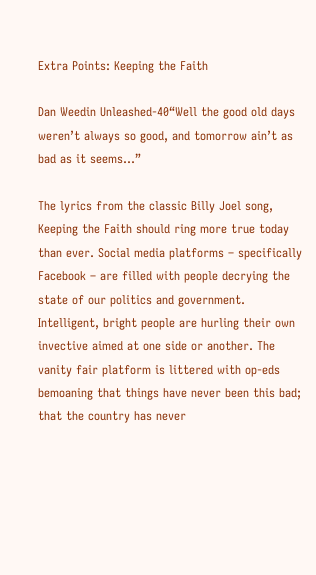Extra Points: Keeping the Faith

Dan Weedin Unleashed-40“Well the good old days weren’t always so good, and tomorrow ain’t as bad as it seems…”

The lyrics from the classic Billy Joel song, Keeping the Faith should ring more true today than ever. Social media platforms – specifically Facebook – are filled with people decrying the state of our politics and government. Intelligent, bright people are hurling their own invective aimed at one side or another. The vanity fair platform is littered with op-eds bemoaning that things have never been this bad; that the country has never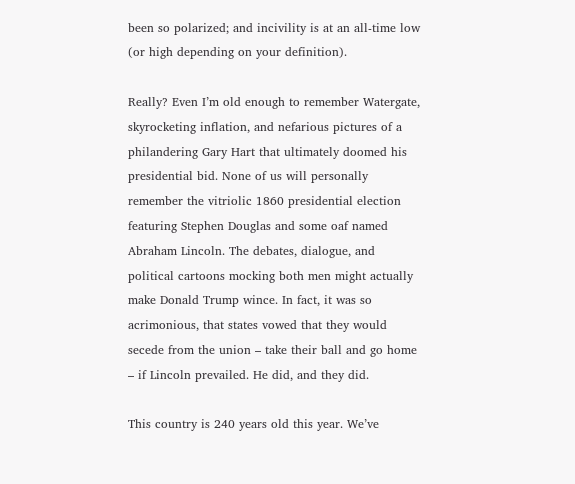been so polarized; and incivility is at an all-time low (or high depending on your definition).

Really? Even I’m old enough to remember Watergate, skyrocketing inflation, and nefarious pictures of a philandering Gary Hart that ultimately doomed his presidential bid. None of us will personally remember the vitriolic 1860 presidential election featuring Stephen Douglas and some oaf named Abraham Lincoln. The debates, dialogue, and political cartoons mocking both men might actually make Donald Trump wince. In fact, it was so acrimonious, that states vowed that they would secede from the union – take their ball and go home – if Lincoln prevailed. He did, and they did.

This country is 240 years old this year. We’ve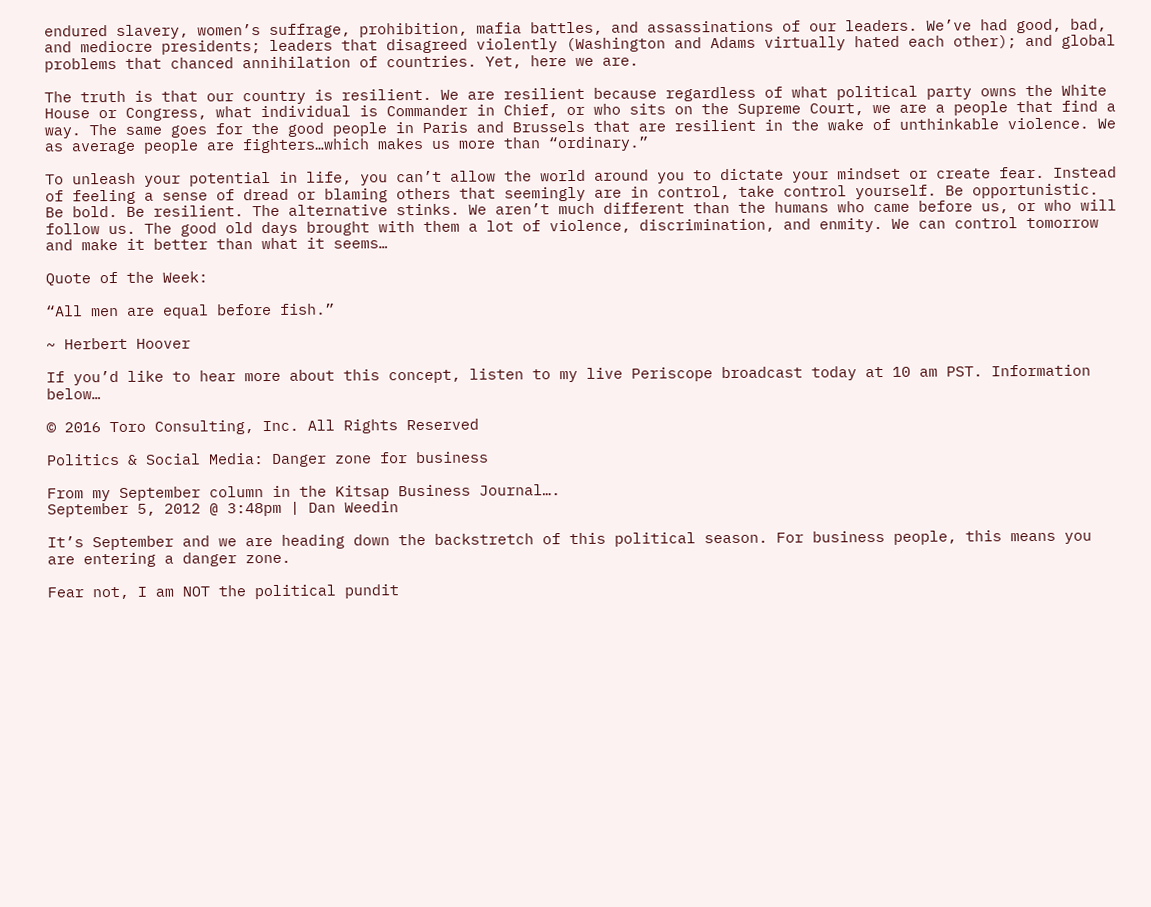endured slavery, women’s suffrage, prohibition, mafia battles, and assassinations of our leaders. We’ve had good, bad, and mediocre presidents; leaders that disagreed violently (Washington and Adams virtually hated each other); and global problems that chanced annihilation of countries. Yet, here we are.

The truth is that our country is resilient. We are resilient because regardless of what political party owns the White House or Congress, what individual is Commander in Chief, or who sits on the Supreme Court, we are a people that find a way. The same goes for the good people in Paris and Brussels that are resilient in the wake of unthinkable violence. We as average people are fighters…which makes us more than “ordinary.”

To unleash your potential in life, you can’t allow the world around you to dictate your mindset or create fear. Instead of feeling a sense of dread or blaming others that seemingly are in control, take control yourself. Be opportunistic. Be bold. Be resilient. The alternative stinks. We aren’t much different than the humans who came before us, or who will follow us. The good old days brought with them a lot of violence, discrimination, and enmity. We can control tomorrow and make it better than what it seems…

Quote of the Week:

“All men are equal before fish.”

~ Herbert Hoover

If you’d like to hear more about this concept, listen to my live Periscope broadcast today at 10 am PST. Information below…

© 2016 Toro Consulting, Inc. All Rights Reserved

Politics & Social Media: Danger zone for business

From my September column in the Kitsap Business Journal….
September 5, 2012 @ 3:48pm | Dan Weedin

It’s September and we are heading down the backstretch of this political season. For business people, this means you are entering a danger zone.

Fear not, I am NOT the political pundit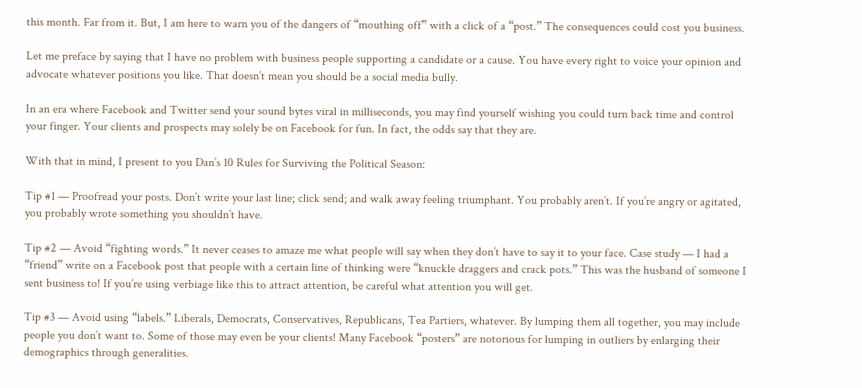this month. Far from it. But, I am here to warn you of the dangers of “mouthing off” with a click of a “post.” The consequences could cost you business.

Let me preface by saying that I have no problem with business people supporting a candidate or a cause. You have every right to voice your opinion and advocate whatever positions you like. That doesn’t mean you should be a social media bully.

In an era where Facebook and Twitter send your sound bytes viral in milliseconds, you may find yourself wishing you could turn back time and control your finger. Your clients and prospects may solely be on Facebook for fun. In fact, the odds say that they are.

With that in mind, I present to you Dan’s 10 Rules for Surviving the Political Season:

Tip #1 — Proofread your posts. Don’t write your last line; click send; and walk away feeling triumphant. You probably aren’t. If you’re angry or agitated, you probably wrote something you shouldn’t have.

Tip #2 — Avoid “fighting words.” It never ceases to amaze me what people will say when they don’t have to say it to your face. Case study — I had a “friend” write on a Facebook post that people with a certain line of thinking were “knuckle draggers and crack pots.” This was the husband of someone I sent business to! If you’re using verbiage like this to attract attention, be careful what attention you will get.

Tip #3 — Avoid using “labels.” Liberals, Democrats, Conservatives, Republicans, Tea Partiers, whatever. By lumping them all together, you may include people you don’t want to. Some of those may even be your clients! Many Facebook “posters” are notorious for lumping in outliers by enlarging their demographics through generalities.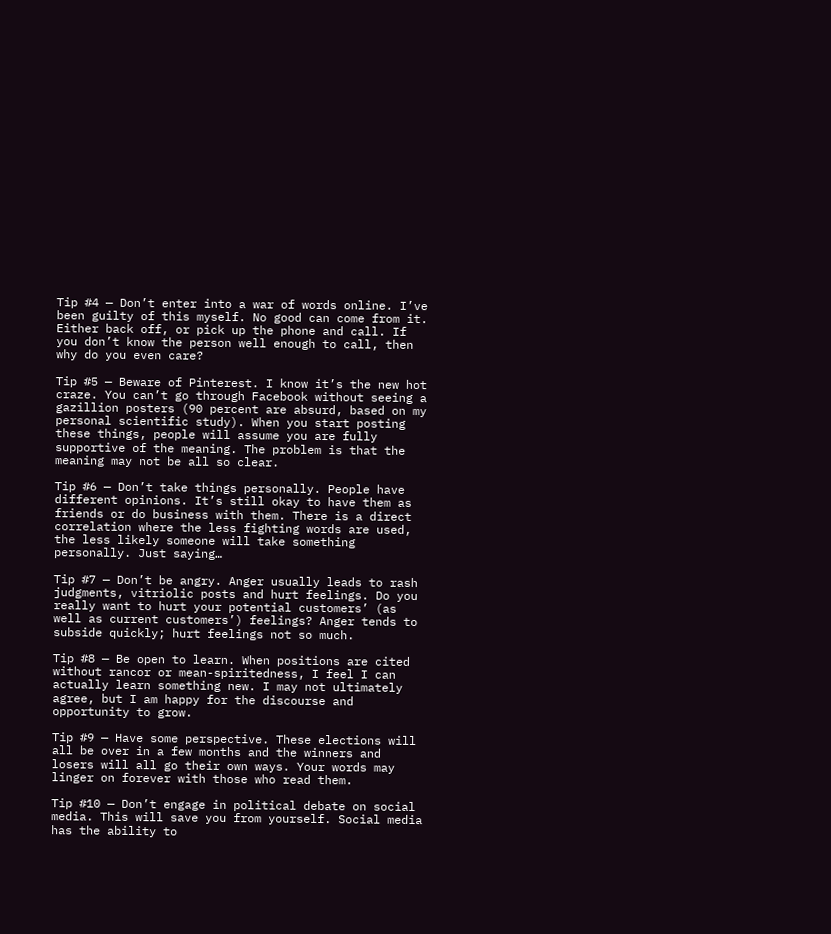Tip #4 — Don’t enter into a war of words online. I’ve been guilty of this myself. No good can come from it. Either back off, or pick up the phone and call. If you don’t know the person well enough to call, then why do you even care?

Tip #5 — Beware of Pinterest. I know it’s the new hot craze. You can’t go through Facebook without seeing a gazillion posters (90 percent are absurd, based on my personal scientific study). When you start posting these things, people will assume you are fully supportive of the meaning. The problem is that the meaning may not be all so clear.

Tip #6 — Don’t take things personally. People have different opinions. It’s still okay to have them as friends or do business with them. There is a direct correlation where the less fighting words are used, the less likely someone will take something personally. Just saying…

Tip #7 — Don’t be angry. Anger usually leads to rash judgments, vitriolic posts and hurt feelings. Do you really want to hurt your potential customers’ (as well as current customers’) feelings? Anger tends to subside quickly; hurt feelings not so much.

Tip #8 — Be open to learn. When positions are cited without rancor or mean-spiritedness, I feel I can actually learn something new. I may not ultimately agree, but I am happy for the discourse and opportunity to grow.

Tip #9 — Have some perspective. These elections will all be over in a few months and the winners and losers will all go their own ways. Your words may linger on forever with those who read them.

Tip #10 — Don’t engage in political debate on social media. This will save you from yourself. Social media has the ability to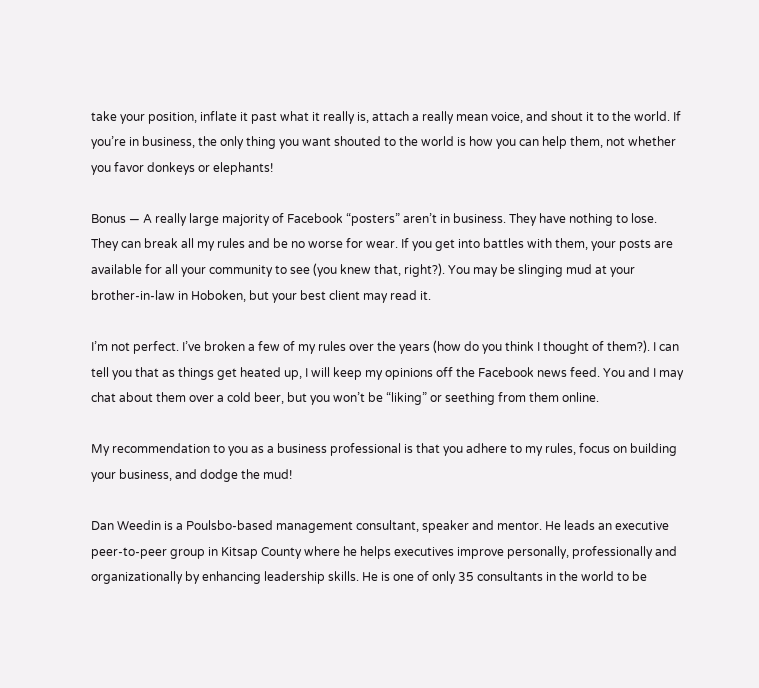take your position, inflate it past what it really is, attach a really mean voice, and shout it to the world. If you’re in business, the only thing you want shouted to the world is how you can help them, not whether you favor donkeys or elephants!

Bonus — A really large majority of Facebook “posters” aren’t in business. They have nothing to lose. They can break all my rules and be no worse for wear. If you get into battles with them, your posts are available for all your community to see (you knew that, right?). You may be slinging mud at your brother-in-law in Hoboken, but your best client may read it.

I’m not perfect. I’ve broken a few of my rules over the years (how do you think I thought of them?). I can tell you that as things get heated up, I will keep my opinions off the Facebook news feed. You and I may chat about them over a cold beer, but you won’t be “liking” or seething from them online.

My recommendation to you as a business professional is that you adhere to my rules, focus on building your business, and dodge the mud!

Dan Weedin is a Poulsbo-based management consultant, speaker and mentor. He leads an executive peer-to-peer group in Kitsap County where he helps executives improve personally, professionally and organizationally by enhancing leadership skills. He is one of only 35 consultants in the world to be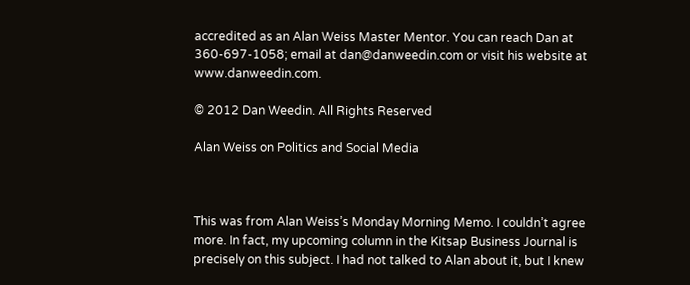accredited as an Alan Weiss Master Mentor. You can reach Dan at 360-697-1058; email at dan@danweedin.com or visit his website at www.danweedin.com.

© 2012 Dan Weedin. All Rights Reserved

Alan Weiss on Politics and Social Media



This was from Alan Weiss’s Monday Morning Memo. I couldn’t agree more. In fact, my upcoming column in the Kitsap Business Journal is precisely on this subject. I had not talked to Alan about it, but I knew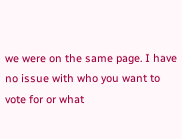we were on the same page. I have no issue with who you want to vote for or what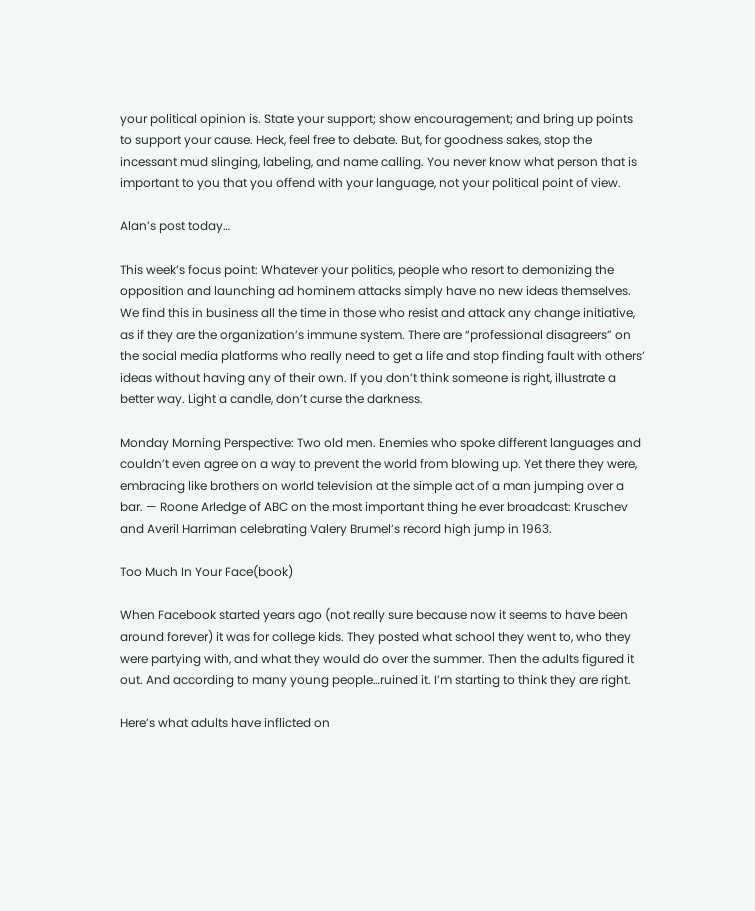your political opinion is. State your support; show encouragement; and bring up points to support your cause. Heck, feel free to debate. But, for goodness sakes, stop the incessant mud slinging, labeling, and name calling. You never know what person that is important to you that you offend with your language, not your political point of view.

Alan’s post today…

This week’s focus point: Whatever your politics, people who resort to demonizing the opposition and launching ad hominem attacks simply have no new ideas themselves. We find this in business all the time in those who resist and attack any change initiative, as if they are the organization’s immune system. There are “professional disagreers” on the social media platforms who really need to get a life and stop finding fault with others’ ideas without having any of their own. If you don’t think someone is right, illustrate a better way. Light a candle, don’t curse the darkness.

Monday Morning Perspective: Two old men. Enemies who spoke different languages and couldn’t even agree on a way to prevent the world from blowing up. Yet there they were, embracing like brothers on world television at the simple act of a man jumping over a bar. — Roone Arledge of ABC on the most important thing he ever broadcast: Kruschev and Averil Harriman celebrating Valery Brumel’s record high jump in 1963.

Too Much In Your Face(book)

When Facebook started years ago (not really sure because now it seems to have been around forever) it was for college kids. They posted what school they went to, who they were partying with, and what they would do over the summer. Then the adults figured it out. And according to many young people…ruined it. I’m starting to think they are right.

Here’s what adults have inflicted on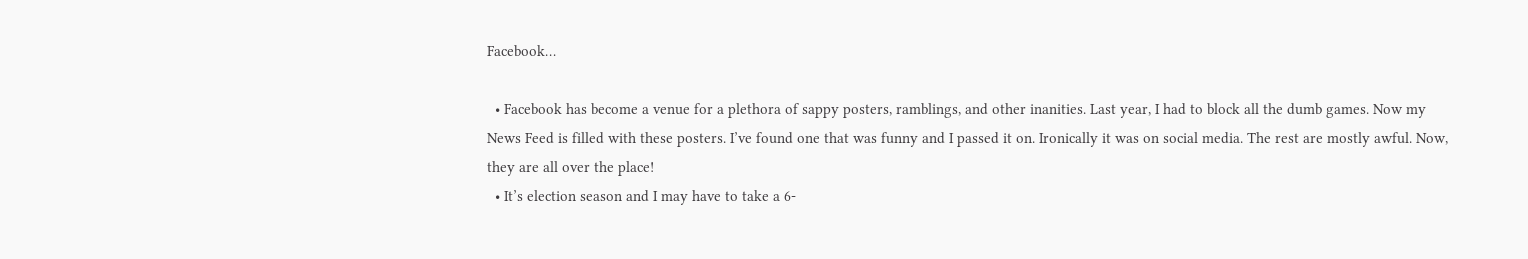Facebook…

  • Facebook has become a venue for a plethora of sappy posters, ramblings, and other inanities. Last year, I had to block all the dumb games. Now my News Feed is filled with these posters. I’ve found one that was funny and I passed it on. Ironically it was on social media. The rest are mostly awful. Now, they are all over the place!
  • It’s election season and I may have to take a 6-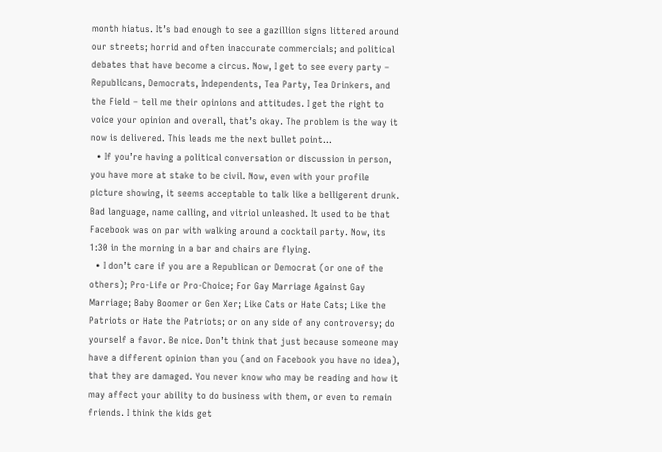month hiatus. It’s bad enough to see a gazillion signs littered around our streets; horrid and often inaccurate commercials; and political debates that have become a circus. Now, I get to see every party – Republicans, Democrats, Independents, Tea Party, Tea Drinkers, and the Field – tell me their opinions and attitudes. I get the right to voice your opinion and overall, that’s okay. The problem is the way it now is delivered. This leads me the next bullet point…
  • If you’re having a political conversation or discussion in person, you have more at stake to be civil. Now, even with your profile picture showing, it seems acceptable to talk like a belligerent drunk. Bad language, name calling, and vitriol unleashed. It used to be that Facebook was on par with walking around a cocktail party. Now, its 1:30 in the morning in a bar and chairs are flying.
  • I don’t care if you are a Republican or Democrat (or one of the others); Pro-Life or Pro-Choice; For Gay Marriage Against Gay Marriage; Baby Boomer or Gen Xer; Like Cats or Hate Cats; Like the Patriots or Hate the Patriots; or on any side of any controversy; do yourself a favor. Be nice. Don’t think that just because someone may have a different opinion than you (and on Facebook you have no idea), that they are damaged. You never know who may be reading and how it may affect your ability to do business with them, or even to remain friends. I think the kids get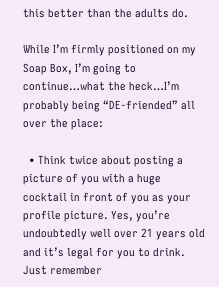this better than the adults do.

While I’m firmly positioned on my Soap Box, I’m going to continue…what the heck…I’m probably being “DE-friended” all over the place:

  • Think twice about posting a picture of you with a huge cocktail in front of you as your profile picture. Yes, you’re undoubtedly well over 21 years old and it’s legal for you to drink. Just remember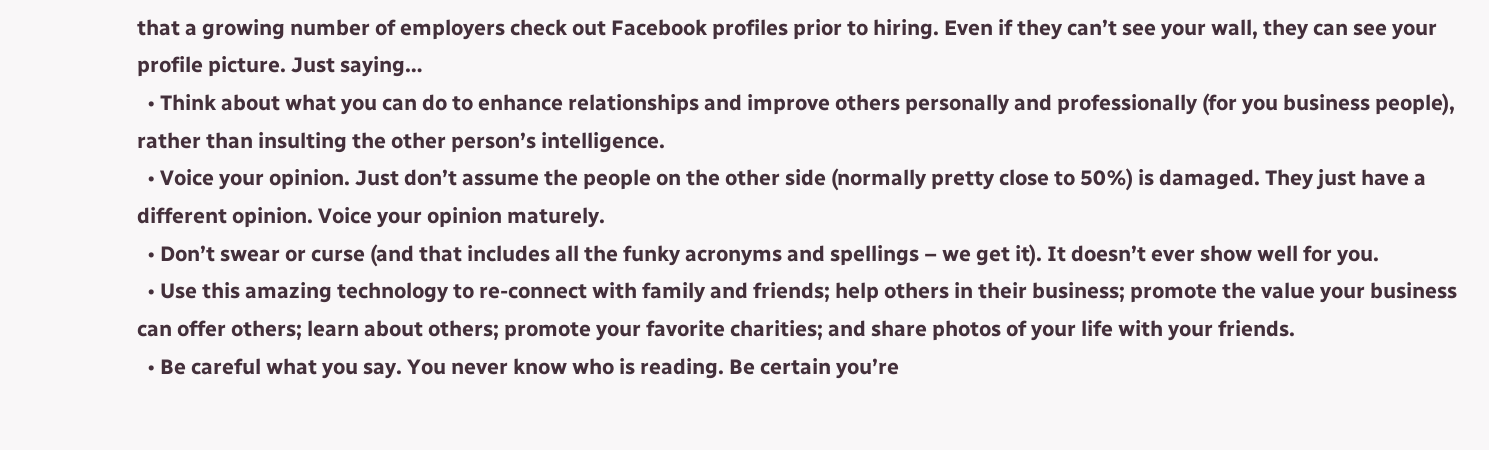that a growing number of employers check out Facebook profiles prior to hiring. Even if they can’t see your wall, they can see your profile picture. Just saying…
  • Think about what you can do to enhance relationships and improve others personally and professionally (for you business people), rather than insulting the other person’s intelligence.
  • Voice your opinion. Just don’t assume the people on the other side (normally pretty close to 50%) is damaged. They just have a different opinion. Voice your opinion maturely.
  • Don’t swear or curse (and that includes all the funky acronyms and spellings – we get it). It doesn’t ever show well for you.
  • Use this amazing technology to re-connect with family and friends; help others in their business; promote the value your business can offer others; learn about others; promote your favorite charities; and share photos of your life with your friends.
  • Be careful what you say. You never know who is reading. Be certain you’re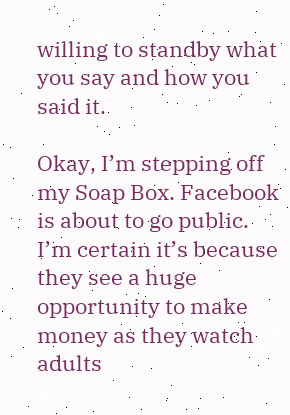willing to standby what you say and how you said it.

Okay, I’m stepping off my Soap Box. Facebook is about to go public. I’m certain it’s because they see a huge opportunity to make money as they watch adults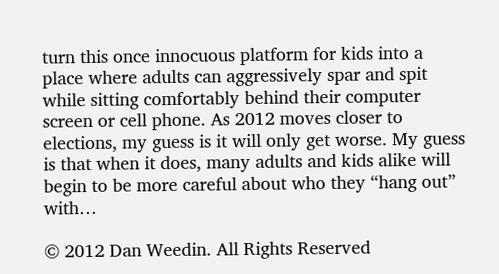turn this once innocuous platform for kids into a place where adults can aggressively spar and spit while sitting comfortably behind their computer screen or cell phone. As 2012 moves closer to elections, my guess is it will only get worse. My guess is that when it does, many adults and kids alike will begin to be more careful about who they “hang out” with…

© 2012 Dan Weedin. All Rights Reserved